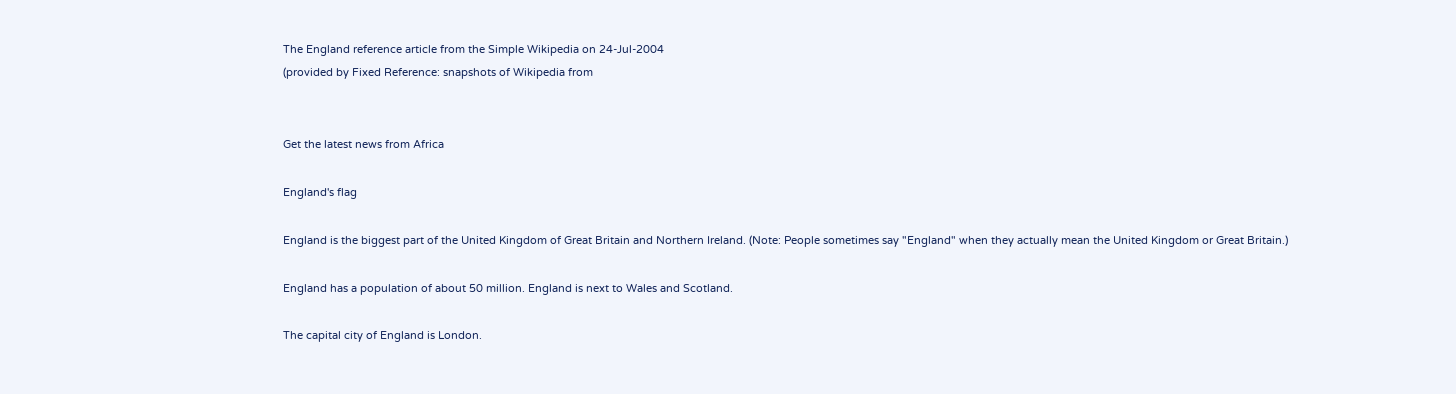The England reference article from the Simple Wikipedia on 24-Jul-2004
(provided by Fixed Reference: snapshots of Wikipedia from


Get the latest news from Africa

England's flag

England is the biggest part of the United Kingdom of Great Britain and Northern Ireland. (Note: People sometimes say "England" when they actually mean the United Kingdom or Great Britain.)

England has a population of about 50 million. England is next to Wales and Scotland.

The capital city of England is London.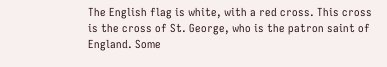The English flag is white, with a red cross. This cross is the cross of St. George, who is the patron saint of England. Some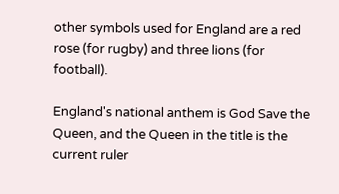other symbols used for England are a red rose (for rugby) and three lions (for football).

England's national anthem is God Save the Queen, and the Queen in the title is the current ruler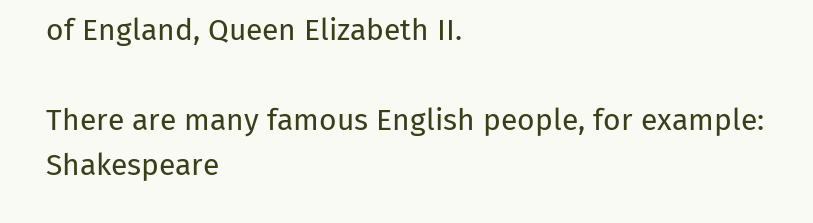of England, Queen Elizabeth II.

There are many famous English people, for example: Shakespeare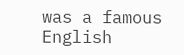was a famous English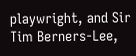playwright, and Sir Tim Berners-Lee,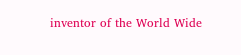inventor of the World Wide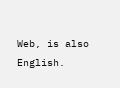Web, is also English.